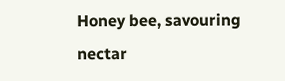Honey bee, savouring nectar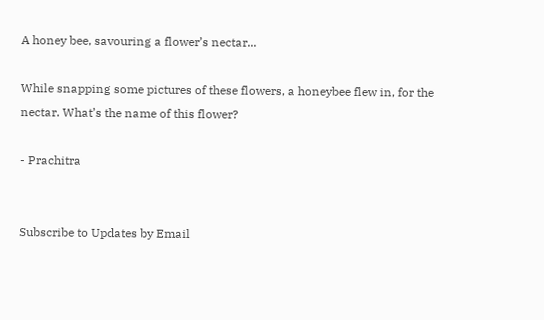A honey bee, savouring a flower’s nectar...

While snapping some pictures of these flowers, a honeybee flew in, for the nectar. What’s the name of this flower?

- Prachitra


Subscribe to Updates by Email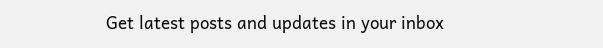Get latest posts and updates in your inbox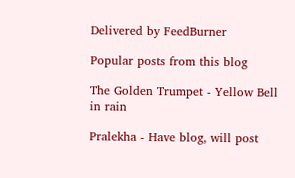Delivered by FeedBurner

Popular posts from this blog

The Golden Trumpet - Yellow Bell in rain

Pralekha - Have blog, will post